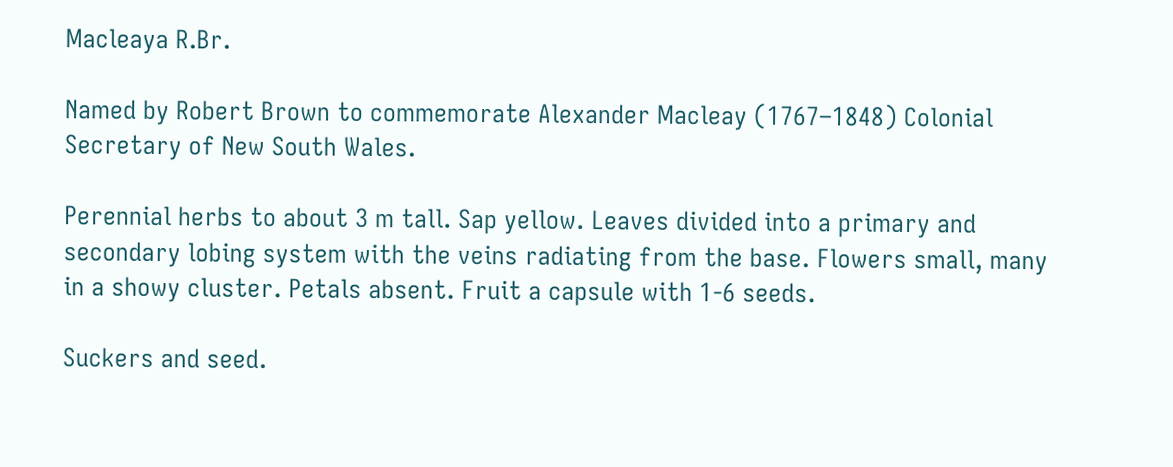Macleaya R.Br.

Named by Robert Brown to commemorate Alexander Macleay (1767–1848) Colonial Secretary of New South Wales.

Perennial herbs to about 3 m tall. Sap yellow. Leaves divided into a primary and secondary lobing system with the veins radiating from the base. Flowers small, many in a showy cluster. Petals absent. Fruit a capsule with 1-6 seeds.

Suckers and seed.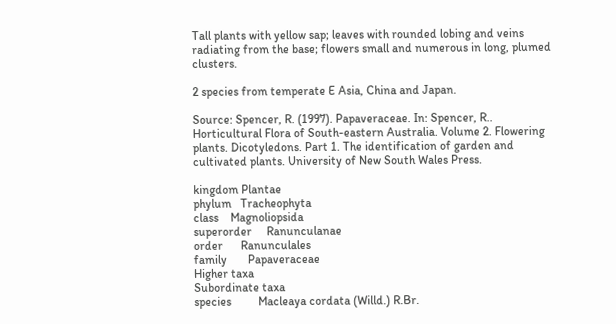Tall plants with yellow sap; leaves with rounded lobing and veins radiating from the base; flowers small and numerous in long, plumed clusters.

2 species from temperate E Asia, China and Japan.

Source: Spencer, R. (1997). Papaveraceae. In: Spencer, R.. Horticultural Flora of South-eastern Australia. Volume 2. Flowering plants. Dicotyledons. Part 1. The identification of garden and cultivated plants. University of New South Wales Press.

kingdom Plantae
phylum   Tracheophyta
class    Magnoliopsida
superorder     Ranunculanae
order      Ranunculales
family       Papaveraceae
Higher taxa
Subordinate taxa
species         Macleaya cordata (Willd.) R.Br.